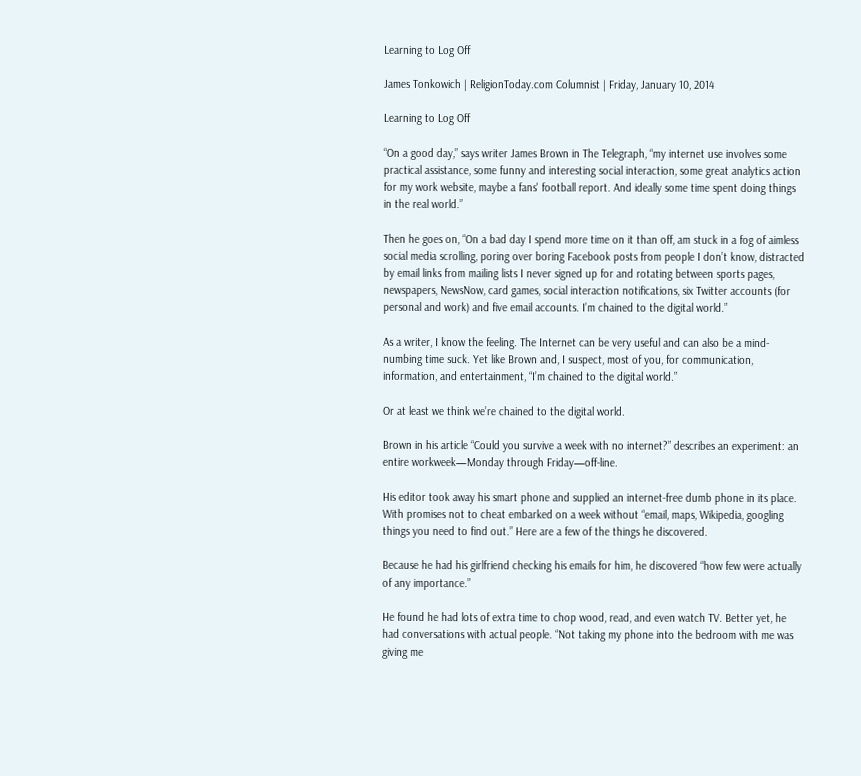Learning to Log Off

James Tonkowich | ReligionToday.com Columnist | Friday, January 10, 2014

Learning to Log Off

“On a good day,” says writer James Brown in The Telegraph, “my internet use involves some practical assistance, some funny and interesting social interaction, some great analytics action for my work website, maybe a fans' football report. And ideally some time spent doing things in the real world.”

Then he goes on, “On a bad day I spend more time on it than off, am stuck in a fog of aimless social media scrolling, poring over boring Facebook posts from people I don’t know, distracted by email links from mailing lists I never signed up for and rotating between sports pages, newspapers, NewsNow, card games, social interaction notifications, six Twitter accounts (for personal and work) and five email accounts. I’m chained to the digital world.”

As a writer, I know the feeling. The Internet can be very useful and can also be a mind-numbing time suck. Yet like Brown and, I suspect, most of you, for communication, information, and entertainment, “I’m chained to the digital world.”

Or at least we think we’re chained to the digital world.

Brown in his article “Could you survive a week with no internet?” describes an experiment: an entire workweek—Monday through Friday—off-line.

His editor took away his smart phone and supplied an internet-free dumb phone in its place. With promises not to cheat embarked on a week without “email, maps, Wikipedia, googling things you need to find out.” Here are a few of the things he discovered.

Because he had his girlfriend checking his emails for him, he discovered “how few were actually of any importance.”

He found he had lots of extra time to chop wood, read, and even watch TV. Better yet, he had conversations with actual people. “Not taking my phone into the bedroom with me was giving me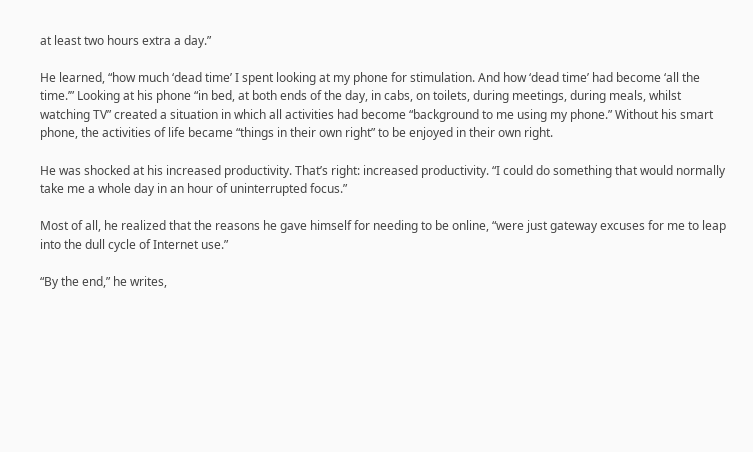at least two hours extra a day.”

He learned, “how much ‘dead time’ I spent looking at my phone for stimulation. And how ‘dead time’ had become ‘all the time.’” Looking at his phone “in bed, at both ends of the day, in cabs, on toilets, during meetings, during meals, whilst watching TV” created a situation in which all activities had become “background to me using my phone.” Without his smart phone, the activities of life became “things in their own right” to be enjoyed in their own right.

He was shocked at his increased productivity. That’s right: increased productivity. “I could do something that would normally take me a whole day in an hour of uninterrupted focus.”

Most of all, he realized that the reasons he gave himself for needing to be online, “were just gateway excuses for me to leap into the dull cycle of Internet use.”

“By the end,” he writes,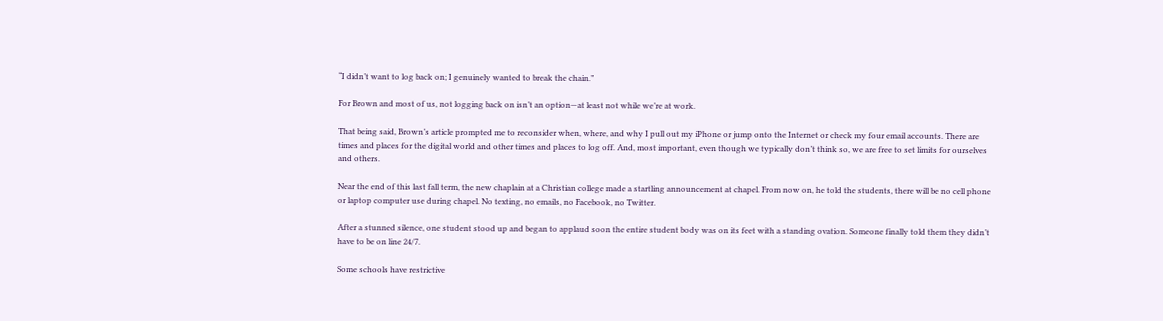“I didn’t want to log back on; I genuinely wanted to break the chain.”

For Brown and most of us, not logging back on isn’t an option—at least not while we’re at work.

That being said, Brown’s article prompted me to reconsider when, where, and why I pull out my iPhone or jump onto the Internet or check my four email accounts. There are times and places for the digital world and other times and places to log off. And, most important, even though we typically don’t think so, we are free to set limits for ourselves and others.

Near the end of this last fall term, the new chaplain at a Christian college made a startling announcement at chapel. From now on, he told the students, there will be no cell phone or laptop computer use during chapel. No texting, no emails, no Facebook, no Twitter.

After a stunned silence, one student stood up and began to applaud soon the entire student body was on its feet with a standing ovation. Someone finally told them they didn’t have to be on line 24/7.

Some schools have restrictive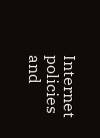Internet policies and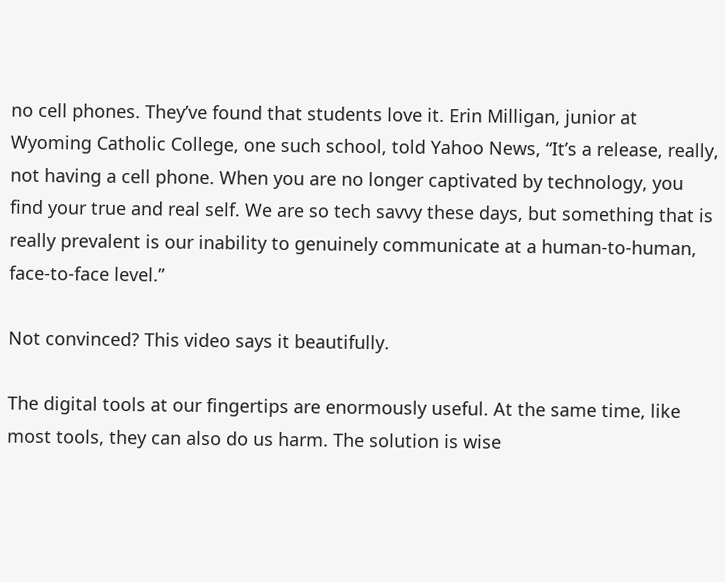no cell phones. They’ve found that students love it. Erin Milligan, junior at Wyoming Catholic College, one such school, told Yahoo News, “It’s a release, really, not having a cell phone. When you are no longer captivated by technology, you find your true and real self. We are so tech savvy these days, but something that is really prevalent is our inability to genuinely communicate at a human-to-human, face-to-face level.”

Not convinced? This video says it beautifully.

The digital tools at our fingertips are enormously useful. At the same time, like most tools, they can also do us harm. The solution is wise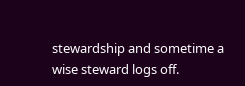stewardship and sometime a wise steward logs off.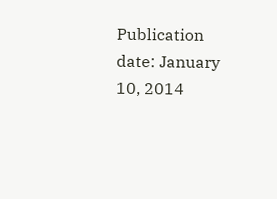Publication date: January 10, 2014